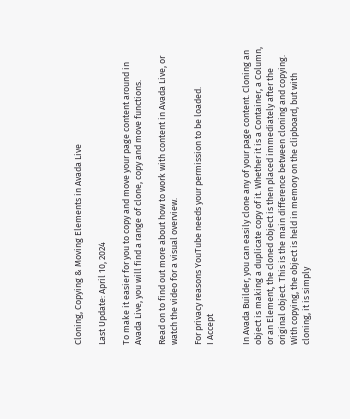Cloning, Copying & Moving Elements in Avada Live

Last Update: April 10, 2024

To make it easier for you to copy and move your page content around in Avada Live, you will find a range of clone, copy and move functions.

Read on to find out more about how to work with content in Avada Live, or watch the video for a visual overview.

For privacy reasons YouTube needs your permission to be loaded.
I Accept


In Avada Builder, you can easily clone any of your page content. Cloning an object is making a duplicate copy of it. Whether it is a Container, a Column, or an Element, the cloned object is then placed immediately after the original object. This is the main difference between cloning and copying. With copying, the object is held in memory on the clipboard, but with cloning, it is simply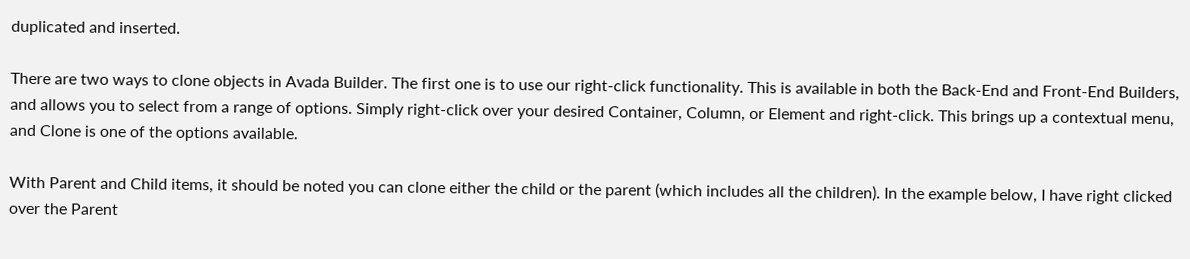duplicated and inserted.

There are two ways to clone objects in Avada Builder. The first one is to use our right-click functionality. This is available in both the Back-End and Front-End Builders, and allows you to select from a range of options. Simply right-click over your desired Container, Column, or Element and right-click. This brings up a contextual menu, and Clone is one of the options available.

With Parent and Child items, it should be noted you can clone either the child or the parent (which includes all the children). In the example below, I have right clicked over the Parent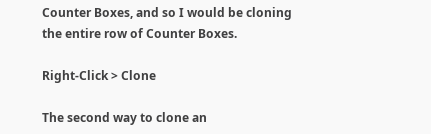Counter Boxes, and so I would be cloning the entire row of Counter Boxes.

Right-Click > Clone

The second way to clone an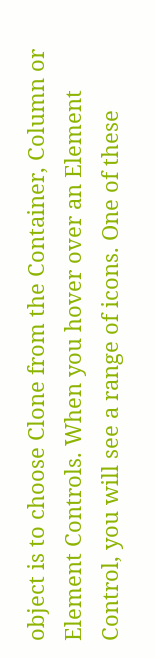object is to choose Clone from the Container, Column or Element Controls. When you hover over an Element Control, you will see a range of icons. One of these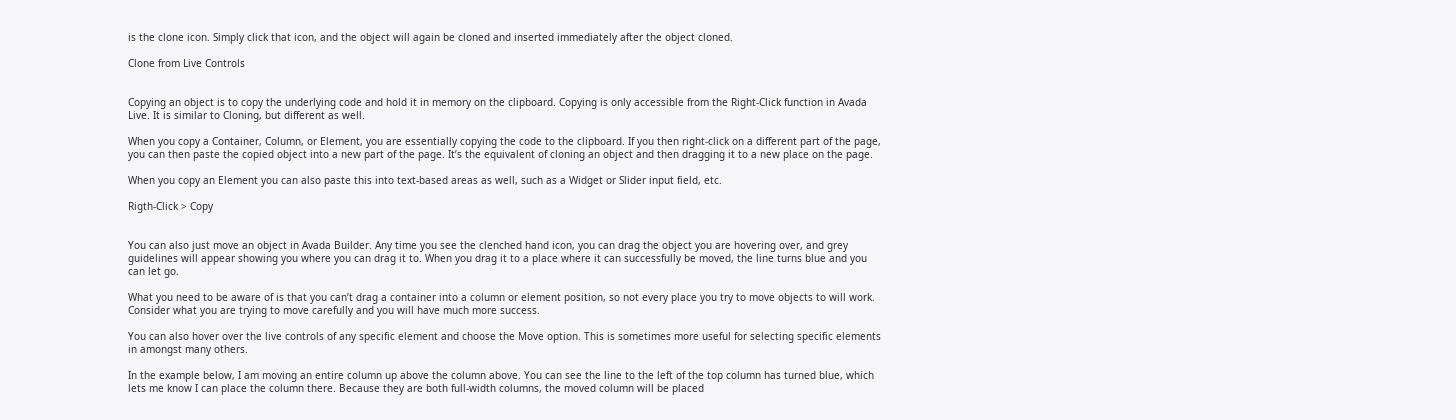is the clone icon. Simply click that icon, and the object will again be cloned and inserted immediately after the object cloned.

Clone from Live Controls


Copying an object is to copy the underlying code and hold it in memory on the clipboard. Copying is only accessible from the Right-Click function in Avada Live. It is similar to Cloning, but different as well.

When you copy a Container, Column, or Element, you are essentially copying the code to the clipboard. If you then right-click on a different part of the page, you can then paste the copied object into a new part of the page. It’s the equivalent of cloning an object and then dragging it to a new place on the page.

When you copy an Element you can also paste this into text-based areas as well, such as a Widget or Slider input field, etc.

Rigth-Click > Copy


You can also just move an object in Avada Builder. Any time you see the clenched hand icon, you can drag the object you are hovering over, and grey guidelines will appear showing you where you can drag it to. When you drag it to a place where it can successfully be moved, the line turns blue and you can let go.

What you need to be aware of is that you can’t drag a container into a column or element position, so not every place you try to move objects to will work. Consider what you are trying to move carefully and you will have much more success.

You can also hover over the live controls of any specific element and choose the Move option. This is sometimes more useful for selecting specific elements in amongst many others.

In the example below, I am moving an entire column up above the column above. You can see the line to the left of the top column has turned blue, which lets me know I can place the column there. Because they are both full-width columns, the moved column will be placed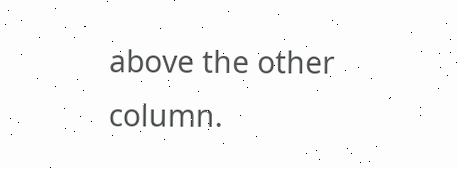above the other column.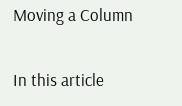Moving a Column

In this article